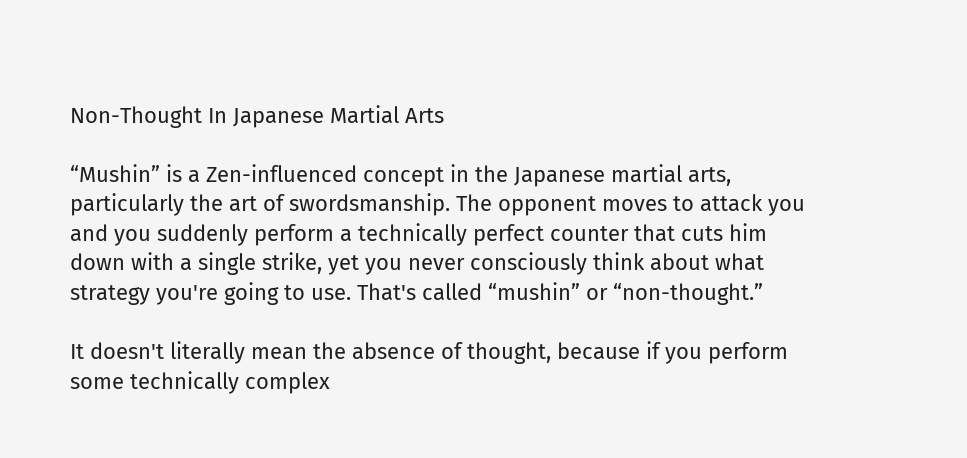Non-Thought In Japanese Martial Arts

“Mushin” is a Zen-influenced concept in the Japanese martial arts, particularly the art of swordsmanship. The opponent moves to attack you and you suddenly perform a technically perfect counter that cuts him down with a single strike, yet you never consciously think about what strategy you're going to use. That's called “mushin” or “non-thought.”

It doesn't literally mean the absence of thought, because if you perform some technically complex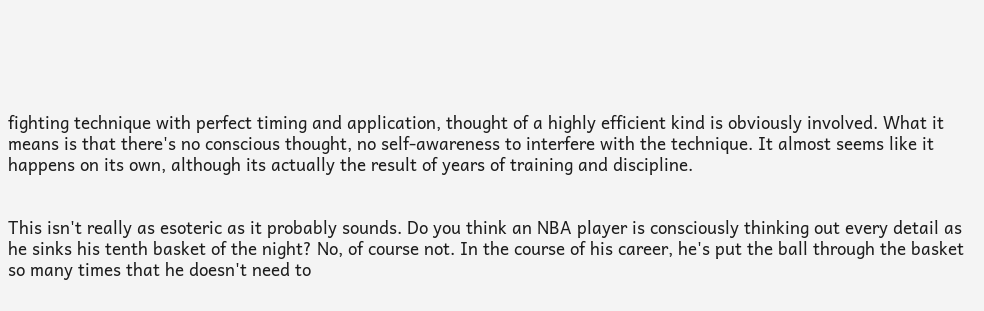fighting technique with perfect timing and application, thought of a highly efficient kind is obviously involved. What it means is that there's no conscious thought, no self-awareness to interfere with the technique. It almost seems like it happens on its own, although its actually the result of years of training and discipline.


This isn't really as esoteric as it probably sounds. Do you think an NBA player is consciously thinking out every detail as he sinks his tenth basket of the night? No, of course not. In the course of his career, he's put the ball through the basket so many times that he doesn't need to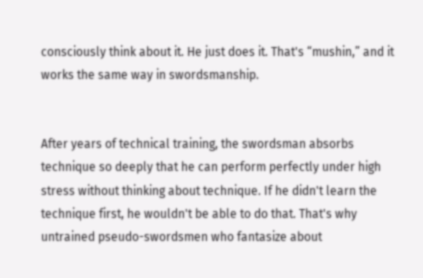consciously think about it. He just does it. That's “mushin,” and it works the same way in swordsmanship.


After years of technical training, the swordsman absorbs technique so deeply that he can perform perfectly under high stress without thinking about technique. If he didn't learn the technique first, he wouldn't be able to do that. That's why untrained pseudo-swordsmen who fantasize about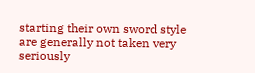starting their own sword style are generally not taken very seriously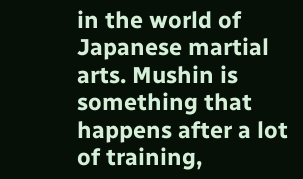in the world of Japanese martial arts. Mushin is something that happens after a lot of training,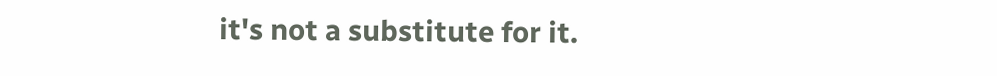it's not a substitute for it.